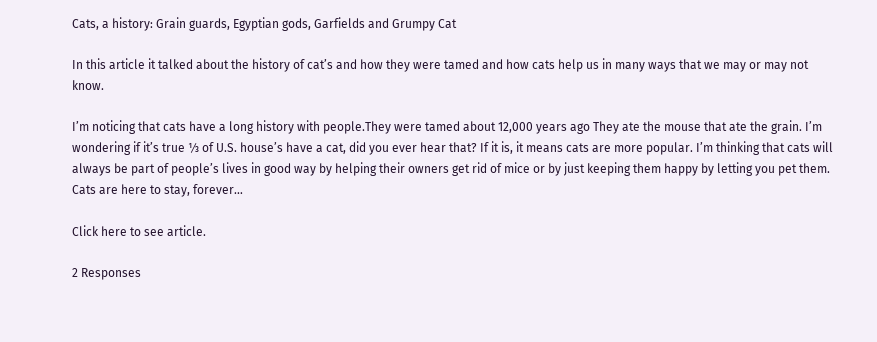Cats, a history: Grain guards, Egyptian gods, Garfields and Grumpy Cat

In this article it talked about the history of cat’s and how they were tamed and how cats help us in many ways that we may or may not know.

I’m noticing that cats have a long history with people.They were tamed about 12,000 years ago They ate the mouse that ate the grain. I’m wondering if it’s true ⅓ of U.S. house’s have a cat, did you ever hear that? If it is, it means cats are more popular. I’m thinking that cats will always be part of people’s lives in good way by helping their owners get rid of mice or by just keeping them happy by letting you pet them. Cats are here to stay, forever…

Click here to see article.

2 Responses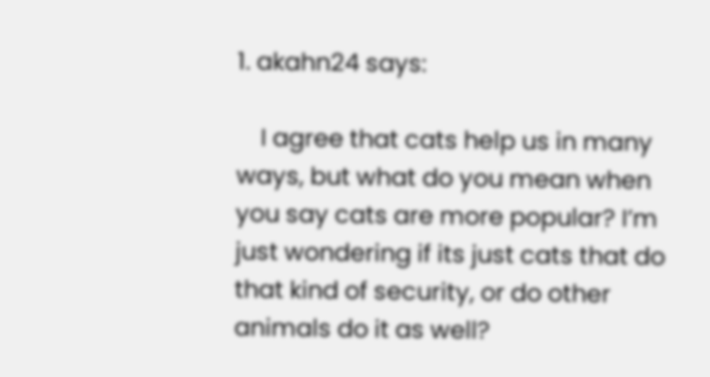1. akahn24 says:

    I agree that cats help us in many ways, but what do you mean when you say cats are more popular? I’m just wondering if its just cats that do that kind of security, or do other animals do it as well?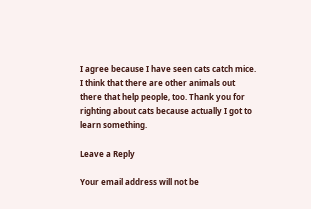I agree because I have seen cats catch mice. I think that there are other animals out there that help people, too. Thank you for righting about cats because actually I got to learn something.

Leave a Reply

Your email address will not be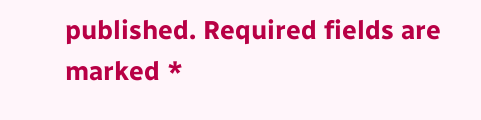published. Required fields are marked *